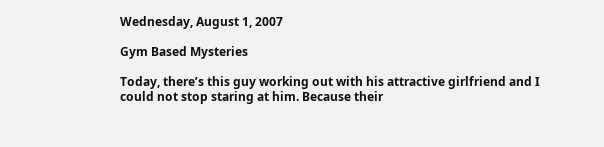Wednesday, August 1, 2007

Gym Based Mysteries

Today, there’s this guy working out with his attractive girlfriend and I could not stop staring at him. Because their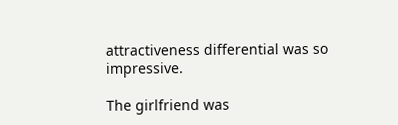attractiveness differential was so impressive.

The girlfriend was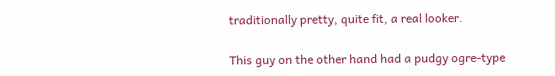traditionally pretty, quite fit, a real looker.

This guy on the other hand had a pudgy ogre-type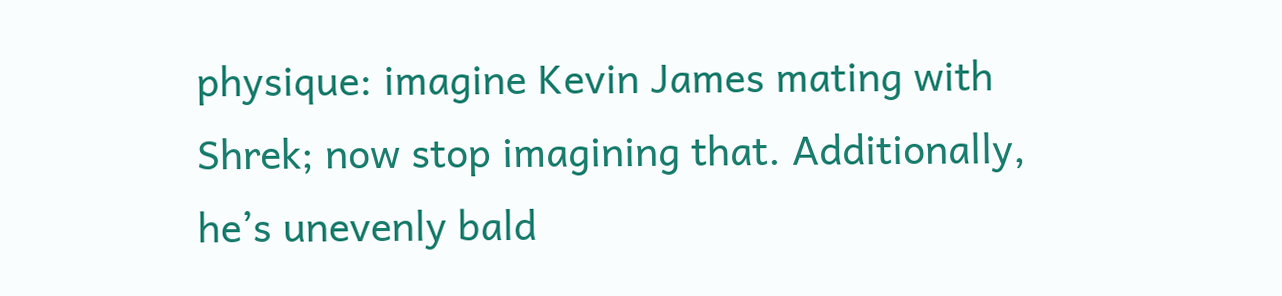physique: imagine Kevin James mating with Shrek; now stop imagining that. Additionally, he’s unevenly bald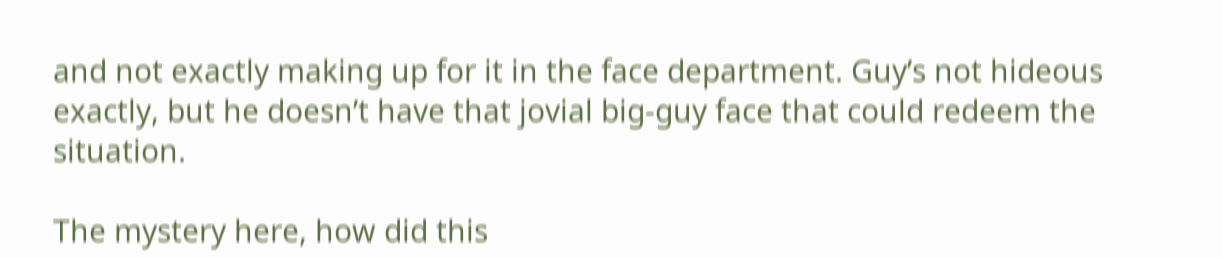and not exactly making up for it in the face department. Guy’s not hideous exactly, but he doesn’t have that jovial big-guy face that could redeem the situation.

The mystery here, how did this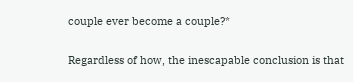couple ever become a couple?*

Regardless of how, the inescapable conclusion is that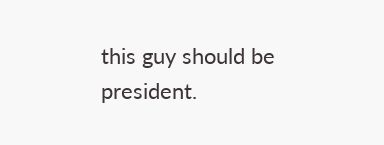this guy should be president.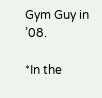Gym Guy in ’08.

*In the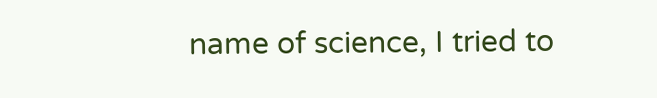name of science, I tried to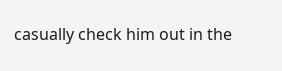casually check him out in the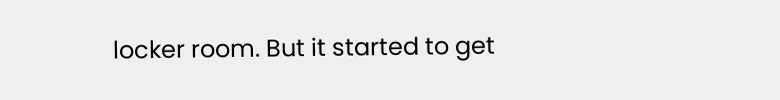locker room. But it started to get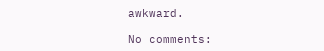awkward.

No comments: